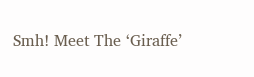Smh! Meet The ‘Giraffe’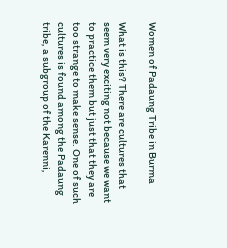Women of Padaung Tribe in Burma

What is this? There are cultures that seem very exciting not because we want to practice them but just that they are too strange to make sense. One of such cultures is found among the Padaung tribe, a subgroup of the Karenni,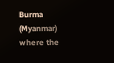Burma (Myanmar) where the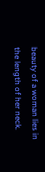beauty of a woman lies in the length of her neck.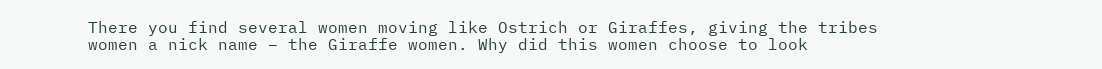There you find several women moving like Ostrich or Giraffes, giving the tribes women a nick name – the Giraffe women. Why did this women choose to look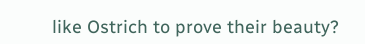like Ostrich to prove their beauty?